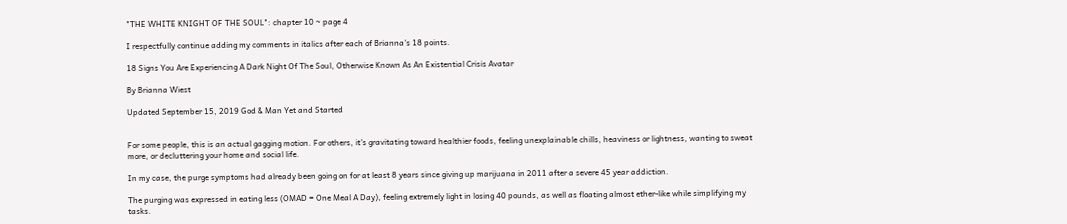"THE WHITE KNIGHT OF THE SOUL": chapter 10 ~ page 4

I respectfully continue adding my comments in italics after each of Brianna’s 18 points.

18 Signs You Are Experiencing A Dark Night Of The Soul, Otherwise Known As An Existential Crisis Avatar

By Brianna Wiest

Updated September 15, 2019 God & Man Yet and Started


For some people, this is an actual gagging motion. For others, it's gravitating toward healthier foods, feeling unexplainable chills, heaviness or lightness, wanting to sweat more, or decluttering your home and social life.

In my case, the purge symptoms had already been going on for at least 8 years since giving up marijuana in 2011 after a severe 45 year addiction.

The purging was expressed in eating less (OMAD = One Meal A Day), feeling extremely light in losing 40 pounds, as well as floating almost ether-like while simplifying my tasks.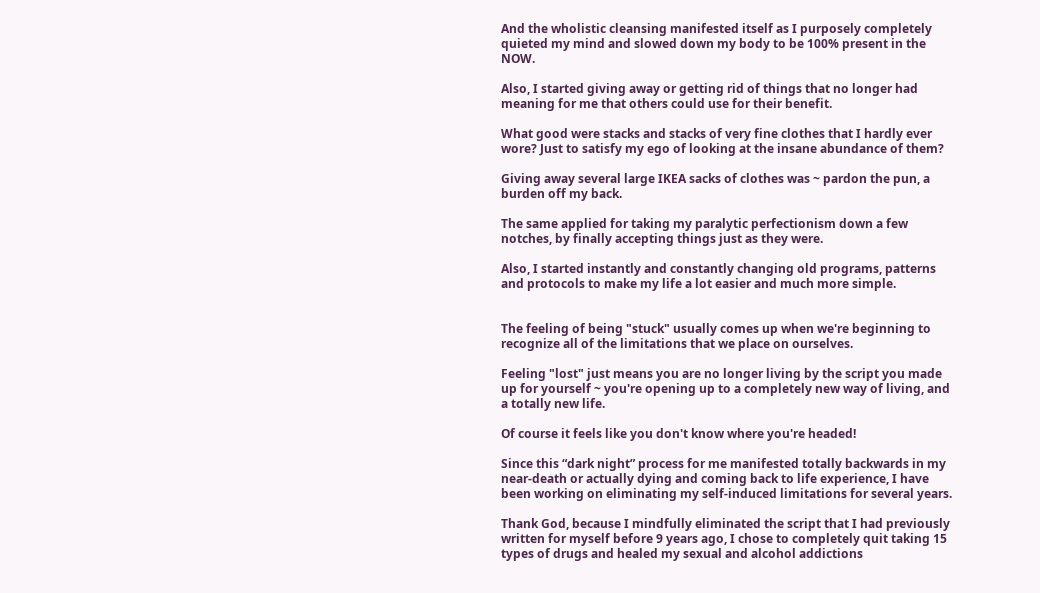And the wholistic cleansing manifested itself as I purposely completely quieted my mind and slowed down my body to be 100% present in the NOW.

Also, I started giving away or getting rid of things that no longer had meaning for me that others could use for their benefit.

What good were stacks and stacks of very fine clothes that I hardly ever wore? Just to satisfy my ego of looking at the insane abundance of them?

Giving away several large IKEA sacks of clothes was ~ pardon the pun, a burden off my back.

The same applied for taking my paralytic perfectionism down a few notches, by finally accepting things just as they were.

Also, I started instantly and constantly changing old programs, patterns and protocols to make my life a lot easier and much more simple.


The feeling of being "stuck" usually comes up when we're beginning to recognize all of the limitations that we place on ourselves.

Feeling "lost" just means you are no longer living by the script you made up for yourself ~ you're opening up to a completely new way of living, and a totally new life.

Of course it feels like you don't know where you're headed!

Since this “dark night” process for me manifested totally backwards in my near-death or actually dying and coming back to life experience, I have been working on eliminating my self-induced limitations for several years.

Thank God, because I mindfully eliminated the script that I had previously written for myself before 9 years ago, I chose to completely quit taking 15 types of drugs and healed my sexual and alcohol addictions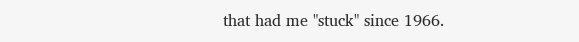that had me "stuck" since 1966.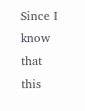Since I know that this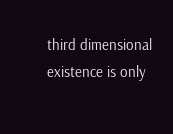third dimensional existence is only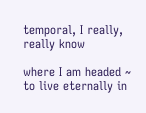temporal, I really, really know

where I am headed ~ to live eternally in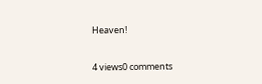Heaven!


4 views0 comments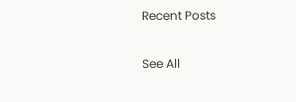Recent Posts

See All